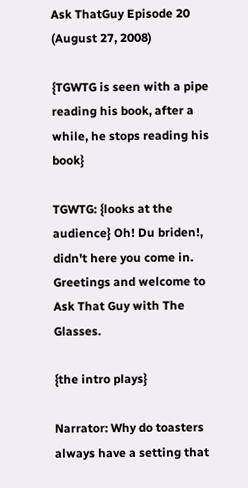Ask ThatGuy Episode 20 (August 27, 2008)

{TGWTG is seen with a pipe reading his book, after a while, he stops reading his book}

TGWTG: {looks at the audience} Oh! Du briden!, didn't here you come in. Greetings and welcome to Ask That Guy with The Glasses.

{the intro plays}

Narrator: Why do toasters always have a setting that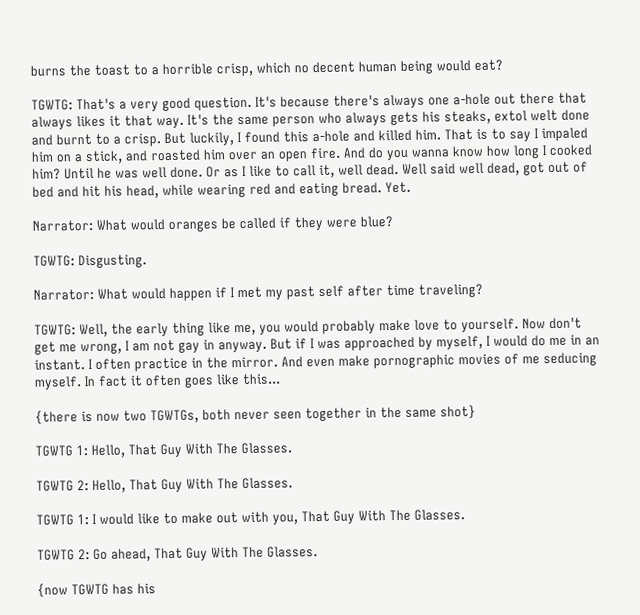burns the toast to a horrible crisp, which no decent human being would eat?

TGWTG: That's a very good question. It's because there's always one a-hole out there that always likes it that way. It's the same person who always gets his steaks, extol welt done and burnt to a crisp. But luckily, I found this a-hole and killed him. That is to say I impaled him on a stick, and roasted him over an open fire. And do you wanna know how long I cooked him? Until he was well done. Or as I like to call it, well dead. Well said well dead, got out of bed and hit his head, while wearing red and eating bread. Yet.

Narrator: What would oranges be called if they were blue?

TGWTG: Disgusting.

Narrator: What would happen if I met my past self after time traveling?

TGWTG: Well, the early thing like me, you would probably make love to yourself. Now don't get me wrong, I am not gay in anyway. But if I was approached by myself, I would do me in an instant. I often practice in the mirror. And even make pornographic movies of me seducing myself. In fact it often goes like this...

{there is now two TGWTGs, both never seen together in the same shot}

TGWTG 1: Hello, That Guy With The Glasses.

TGWTG 2: Hello, That Guy With The Glasses.

TGWTG 1: I would like to make out with you, That Guy With The Glasses.

TGWTG 2: Go ahead, That Guy With The Glasses.

{now TGWTG has his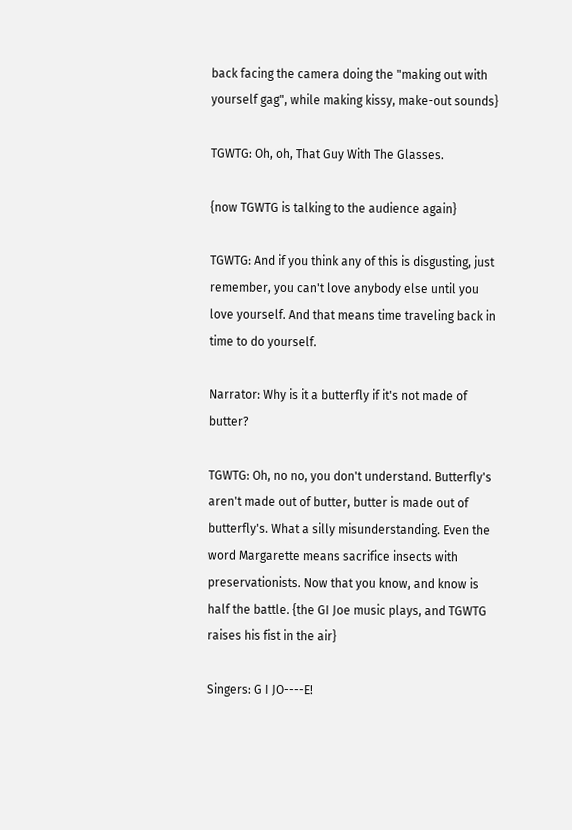back facing the camera doing the "making out with yourself gag", while making kissy, make-out sounds}

TGWTG: Oh, oh, That Guy With The Glasses.

{now TGWTG is talking to the audience again}

TGWTG: And if you think any of this is disgusting, just remember, you can't love anybody else until you love yourself. And that means time traveling back in time to do yourself.

Narrator: Why is it a butterfly if it's not made of butter?

TGWTG: Oh, no no, you don't understand. Butterfly's aren't made out of butter, butter is made out of butterfly's. What a silly misunderstanding. Even the word Margarette means sacrifice insects with preservationists. Now that you know, and know is half the battle. {the GI Joe music plays, and TGWTG raises his fist in the air}

Singers: G I JO----E!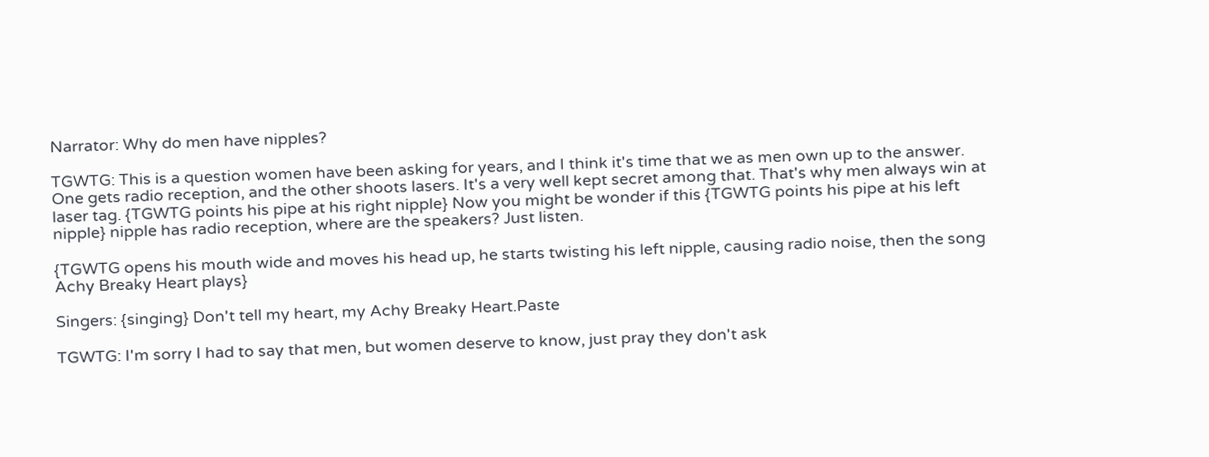Narrator: Why do men have nipples?

TGWTG: This is a question women have been asking for years, and I think it's time that we as men own up to the answer. One gets radio reception, and the other shoots lasers. It's a very well kept secret among that. That's why men always win at laser tag. {TGWTG points his pipe at his right nipple} Now you might be wonder if this {TGWTG points his pipe at his left nipple} nipple has radio reception, where are the speakers? Just listen.

{TGWTG opens his mouth wide and moves his head up, he starts twisting his left nipple, causing radio noise, then the song Achy Breaky Heart plays}

Singers: {singing} Don't tell my heart, my Achy Breaky Heart.Paste

TGWTG: I'm sorry I had to say that men, but women deserve to know, just pray they don't ask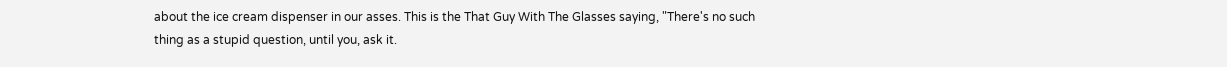about the ice cream dispenser in our asses. This is the That Guy With The Glasses saying, "There's no such thing as a stupid question, until you, ask it.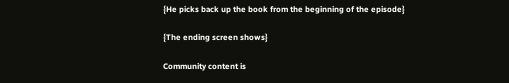{He picks back up the book from the beginning of the episode}

{The ending screen shows}

Community content is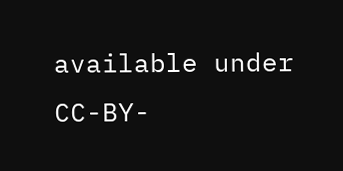available under CC-BY-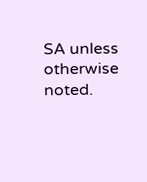SA unless otherwise noted.